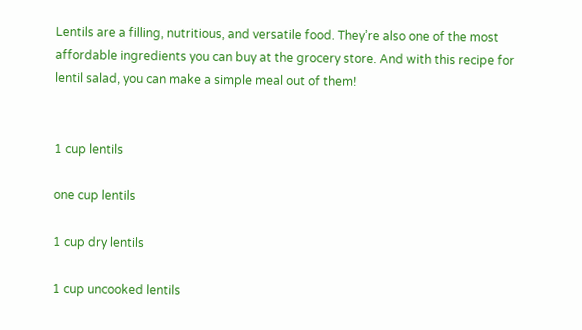Lentils are a filling, nutritious, and versatile food. They’re also one of the most affordable ingredients you can buy at the grocery store. And with this recipe for lentil salad, you can make a simple meal out of them!


1 cup lentils

one cup lentils

1 cup dry lentils

1 cup uncooked lentils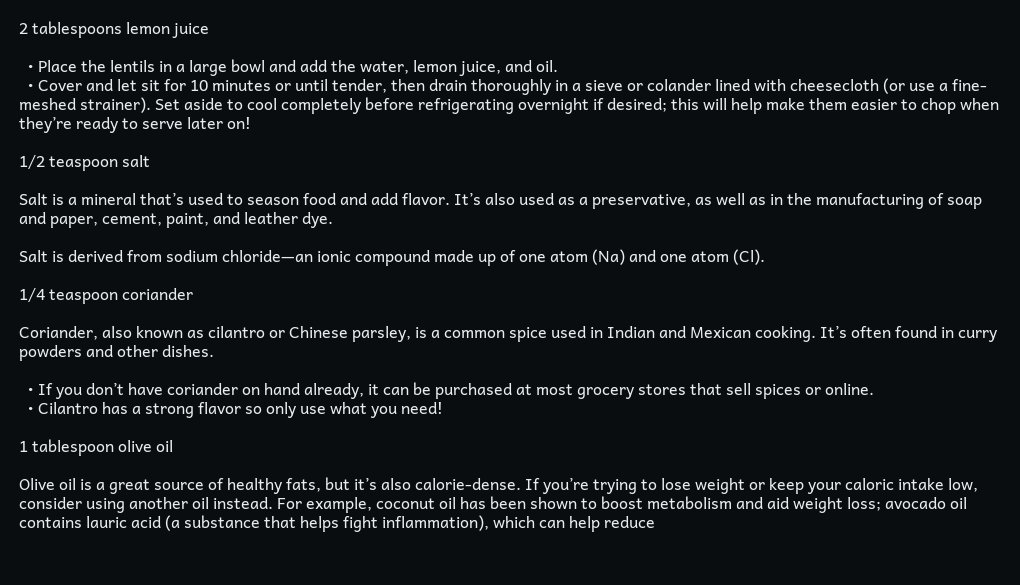2 tablespoons lemon juice

  • Place the lentils in a large bowl and add the water, lemon juice, and oil.
  • Cover and let sit for 10 minutes or until tender, then drain thoroughly in a sieve or colander lined with cheesecloth (or use a fine-meshed strainer). Set aside to cool completely before refrigerating overnight if desired; this will help make them easier to chop when they’re ready to serve later on!

1/2 teaspoon salt

Salt is a mineral that’s used to season food and add flavor. It’s also used as a preservative, as well as in the manufacturing of soap and paper, cement, paint, and leather dye.

Salt is derived from sodium chloride—an ionic compound made up of one atom (Na) and one atom (Cl).

1/4 teaspoon coriander

Coriander, also known as cilantro or Chinese parsley, is a common spice used in Indian and Mexican cooking. It’s often found in curry powders and other dishes.

  • If you don’t have coriander on hand already, it can be purchased at most grocery stores that sell spices or online.
  • Cilantro has a strong flavor so only use what you need!

1 tablespoon olive oil

Olive oil is a great source of healthy fats, but it’s also calorie-dense. If you’re trying to lose weight or keep your caloric intake low, consider using another oil instead. For example, coconut oil has been shown to boost metabolism and aid weight loss; avocado oil contains lauric acid (a substance that helps fight inflammation), which can help reduce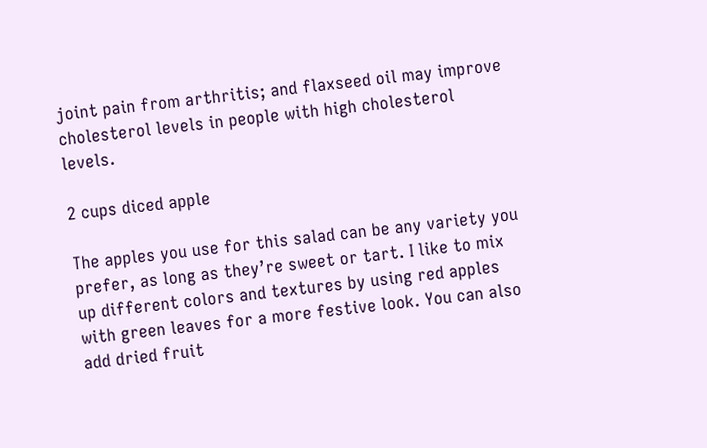joint pain from arthritis; and flaxseed oil may improve cholesterol levels in people with high cholesterol levels.

2 cups diced apple

The apples you use for this salad can be any variety you prefer, as long as they’re sweet or tart. I like to mix up different colors and textures by using red apples with green leaves for a more festive look. You can also add dried fruit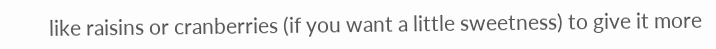like raisins or cranberries (if you want a little sweetness) to give it more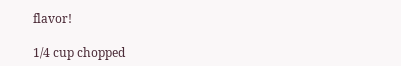flavor!

1/4 cup chopped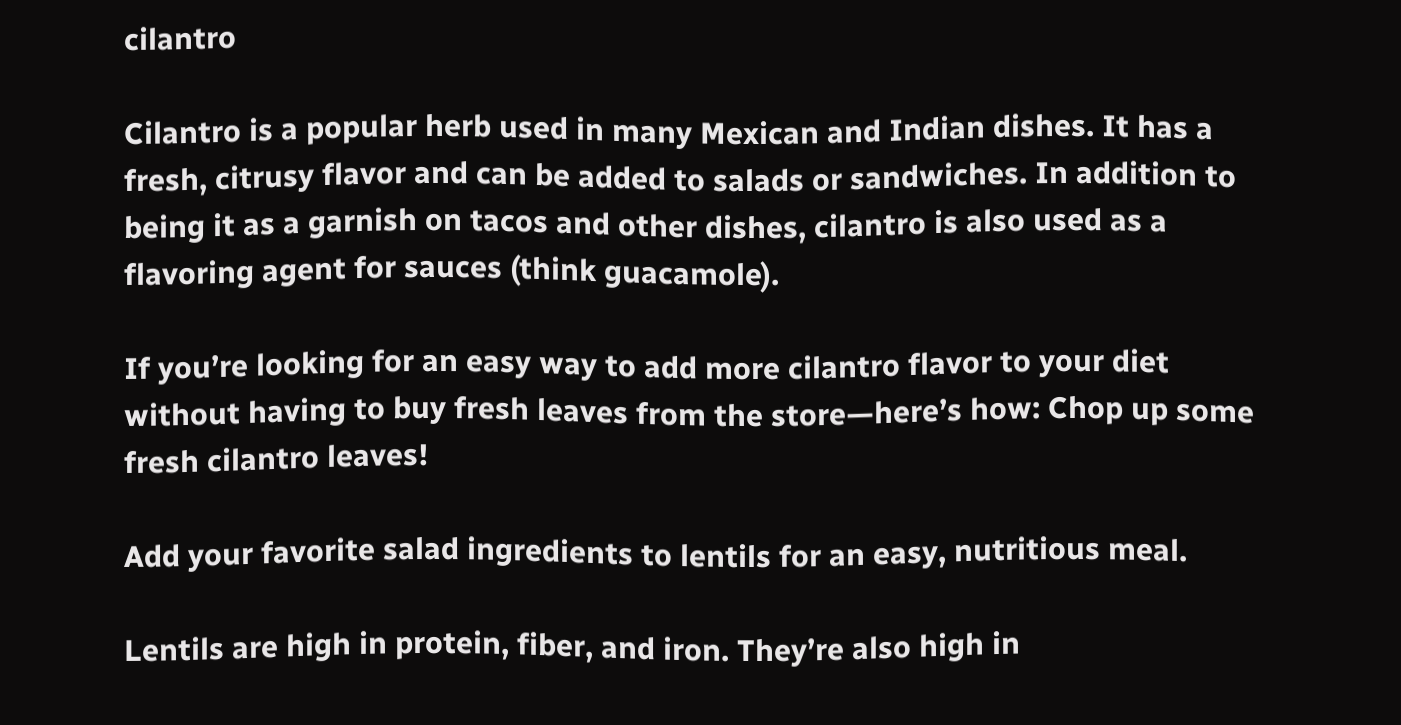cilantro

Cilantro is a popular herb used in many Mexican and Indian dishes. It has a fresh, citrusy flavor and can be added to salads or sandwiches. In addition to being it as a garnish on tacos and other dishes, cilantro is also used as a flavoring agent for sauces (think guacamole).

If you’re looking for an easy way to add more cilantro flavor to your diet without having to buy fresh leaves from the store—here’s how: Chop up some fresh cilantro leaves!

Add your favorite salad ingredients to lentils for an easy, nutritious meal.

Lentils are high in protein, fiber, and iron. They’re also high in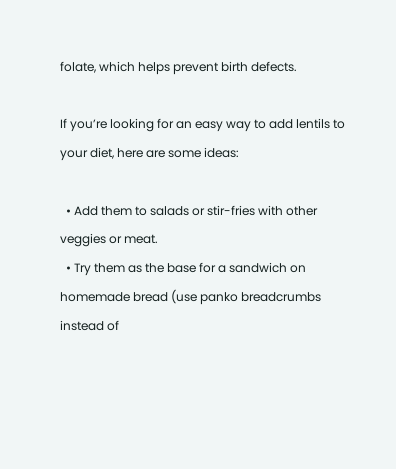folate, which helps prevent birth defects.

If you’re looking for an easy way to add lentils to your diet, here are some ideas:

  • Add them to salads or stir-fries with other veggies or meat.
  • Try them as the base for a sandwich on homemade bread (use panko breadcrumbs instead of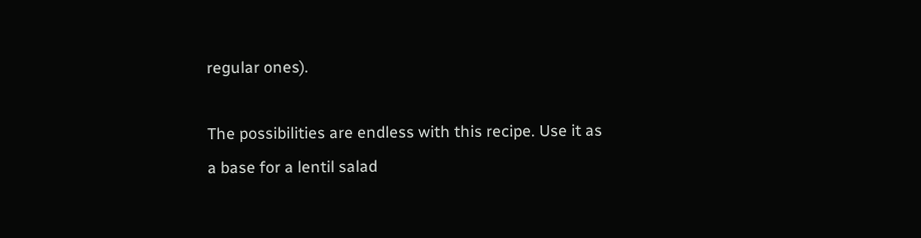regular ones).

The possibilities are endless with this recipe. Use it as a base for a lentil salad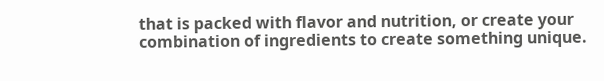that is packed with flavor and nutrition, or create your combination of ingredients to create something unique.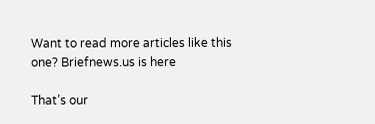Want to read more articles like this one? Briefnews.us is here

That’s our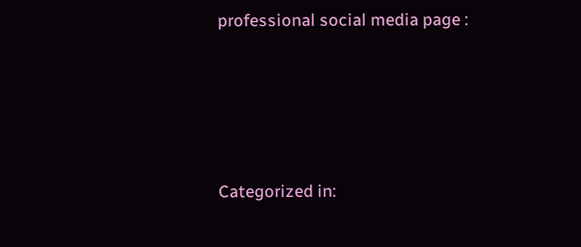professional social media page :




Categorized in: